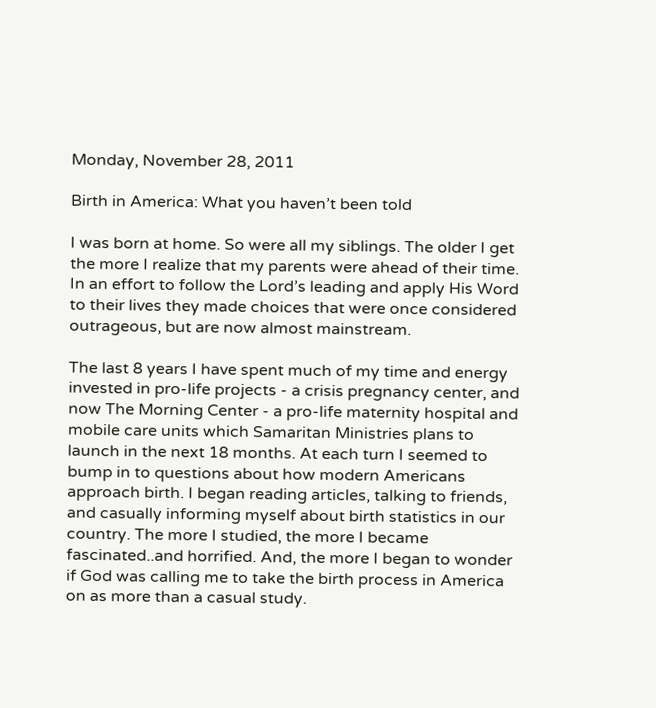Monday, November 28, 2011

Birth in America: What you haven’t been told

I was born at home. So were all my siblings. The older I get the more I realize that my parents were ahead of their time. In an effort to follow the Lord’s leading and apply His Word to their lives they made choices that were once considered outrageous, but are now almost mainstream.

The last 8 years I have spent much of my time and energy invested in pro-life projects - a crisis pregnancy center, and now The Morning Center - a pro-life maternity hospital and mobile care units which Samaritan Ministries plans to launch in the next 18 months. At each turn I seemed to bump in to questions about how modern Americans approach birth. I began reading articles, talking to friends, and casually informing myself about birth statistics in our country. The more I studied, the more I became fascinated..and horrified. And, the more I began to wonder if God was calling me to take the birth process in America on as more than a casual study.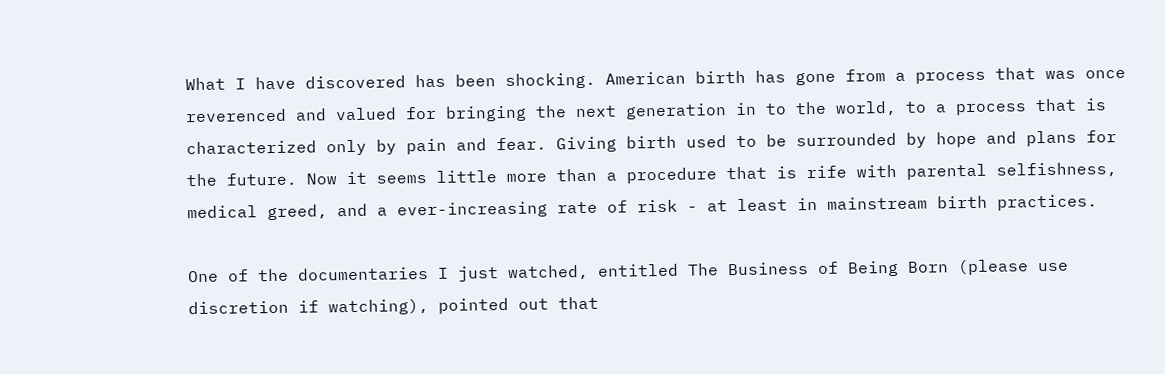What I have discovered has been shocking. American birth has gone from a process that was once reverenced and valued for bringing the next generation in to the world, to a process that is characterized only by pain and fear. Giving birth used to be surrounded by hope and plans for the future. Now it seems little more than a procedure that is rife with parental selfishness, medical greed, and a ever-increasing rate of risk - at least in mainstream birth practices.

One of the documentaries I just watched, entitled The Business of Being Born (please use discretion if watching), pointed out that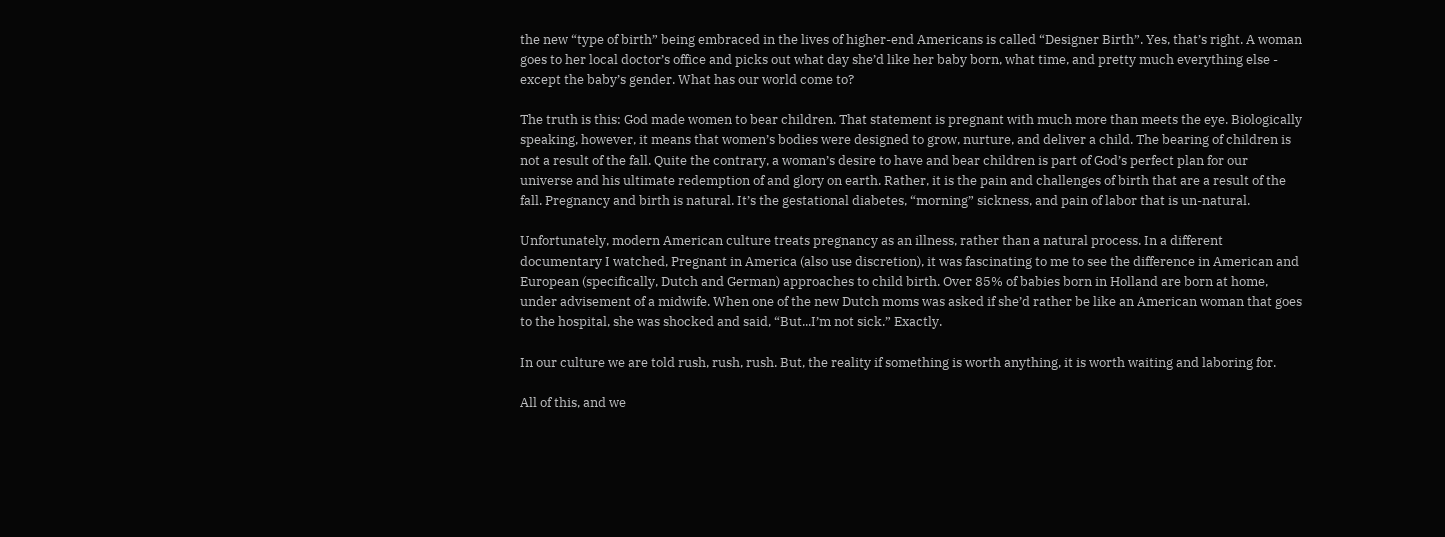the new “type of birth” being embraced in the lives of higher-end Americans is called “Designer Birth”. Yes, that’s right. A woman goes to her local doctor’s office and picks out what day she’d like her baby born, what time, and pretty much everything else - except the baby’s gender. What has our world come to?

The truth is this: God made women to bear children. That statement is pregnant with much more than meets the eye. Biologically speaking, however, it means that women’s bodies were designed to grow, nurture, and deliver a child. The bearing of children is not a result of the fall. Quite the contrary, a woman’s desire to have and bear children is part of God’s perfect plan for our universe and his ultimate redemption of and glory on earth. Rather, it is the pain and challenges of birth that are a result of the fall. Pregnancy and birth is natural. It’s the gestational diabetes, “morning” sickness, and pain of labor that is un-natural.

Unfortunately, modern American culture treats pregnancy as an illness, rather than a natural process. In a different documentary I watched, Pregnant in America (also use discretion), it was fascinating to me to see the difference in American and European (specifically, Dutch and German) approaches to child birth. Over 85% of babies born in Holland are born at home, under advisement of a midwife. When one of the new Dutch moms was asked if she’d rather be like an American woman that goes to the hospital, she was shocked and said, “But...I’m not sick.” Exactly.

In our culture we are told rush, rush, rush. But, the reality if something is worth anything, it is worth waiting and laboring for.

All of this, and we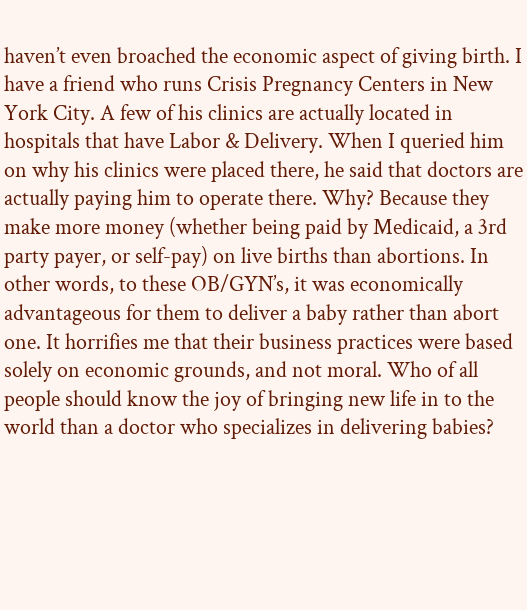haven’t even broached the economic aspect of giving birth. I have a friend who runs Crisis Pregnancy Centers in New York City. A few of his clinics are actually located in hospitals that have Labor & Delivery. When I queried him on why his clinics were placed there, he said that doctors are actually paying him to operate there. Why? Because they make more money (whether being paid by Medicaid, a 3rd party payer, or self-pay) on live births than abortions. In other words, to these OB/GYN’s, it was economically advantageous for them to deliver a baby rather than abort one. It horrifies me that their business practices were based solely on economic grounds, and not moral. Who of all people should know the joy of bringing new life in to the world than a doctor who specializes in delivering babies?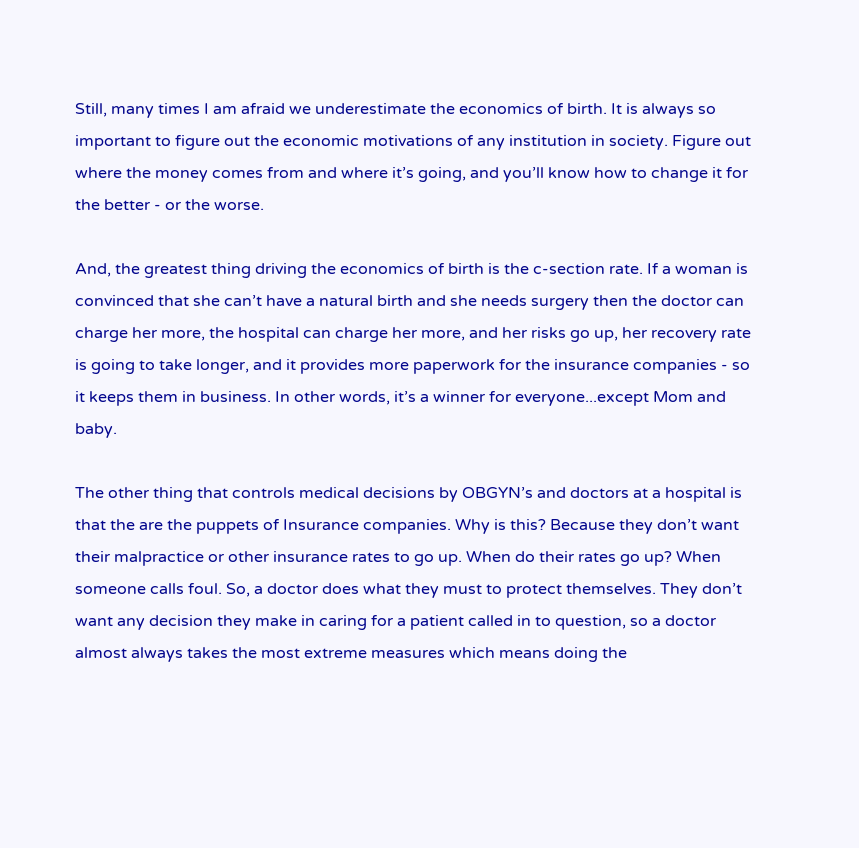Still, many times I am afraid we underestimate the economics of birth. It is always so important to figure out the economic motivations of any institution in society. Figure out where the money comes from and where it’s going, and you’ll know how to change it for the better - or the worse.

And, the greatest thing driving the economics of birth is the c-section rate. If a woman is convinced that she can’t have a natural birth and she needs surgery then the doctor can charge her more, the hospital can charge her more, and her risks go up, her recovery rate is going to take longer, and it provides more paperwork for the insurance companies - so it keeps them in business. In other words, it’s a winner for everyone...except Mom and baby.

The other thing that controls medical decisions by OBGYN’s and doctors at a hospital is that the are the puppets of Insurance companies. Why is this? Because they don’t want their malpractice or other insurance rates to go up. When do their rates go up? When someone calls foul. So, a doctor does what they must to protect themselves. They don’t want any decision they make in caring for a patient called in to question, so a doctor almost always takes the most extreme measures which means doing the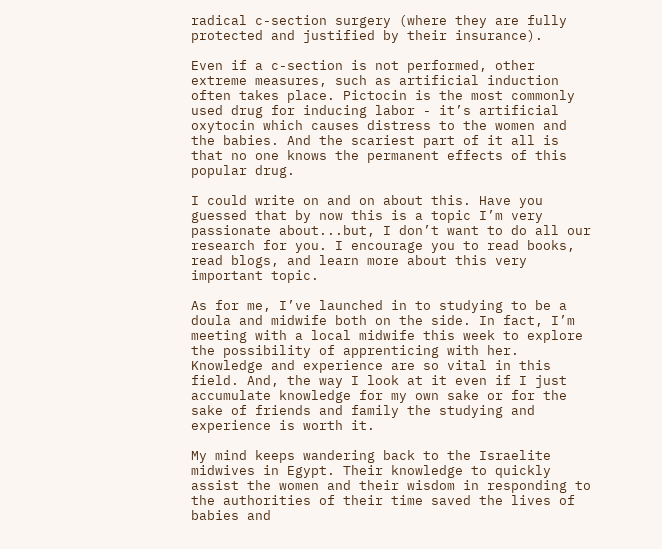radical c-section surgery (where they are fully protected and justified by their insurance).

Even if a c-section is not performed, other extreme measures, such as artificial induction often takes place. Pictocin is the most commonly used drug for inducing labor - it’s artificial oxytocin which causes distress to the women and the babies. And the scariest part of it all is that no one knows the permanent effects of this popular drug.

I could write on and on about this. Have you guessed that by now this is a topic I’m very passionate about...but, I don’t want to do all our research for you. I encourage you to read books, read blogs, and learn more about this very important topic.

As for me, I’ve launched in to studying to be a doula and midwife both on the side. In fact, I’m meeting with a local midwife this week to explore the possibility of apprenticing with her. Knowledge and experience are so vital in this field. And, the way I look at it even if I just accumulate knowledge for my own sake or for the sake of friends and family the studying and experience is worth it.

My mind keeps wandering back to the Israelite midwives in Egypt. Their knowledge to quickly assist the women and their wisdom in responding to the authorities of their time saved the lives of babies and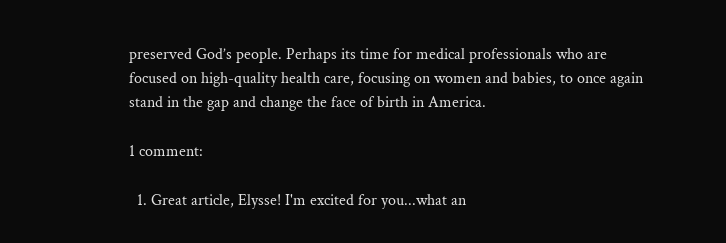preserved God’s people. Perhaps its time for medical professionals who are focused on high-quality health care, focusing on women and babies, to once again stand in the gap and change the face of birth in America.

1 comment:

  1. Great article, Elysse! I'm excited for you...what an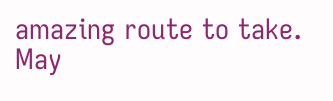amazing route to take. May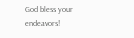God bless your endeavors!